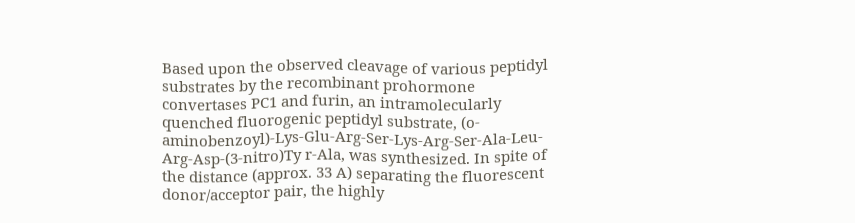Based upon the observed cleavage of various peptidyl substrates by the recombinant prohormone convertases PC1 and furin, an intramolecularly quenched fluorogenic peptidyl substrate, (o-aminobenzoyl)-Lys-Glu-Arg-Ser-Lys-Arg-Ser-Ala-Leu-Arg-Asp-(3-nitro)Ty r-Ala, was synthesized. In spite of the distance (approx. 33 A) separating the fluorescent donor/acceptor pair, the highly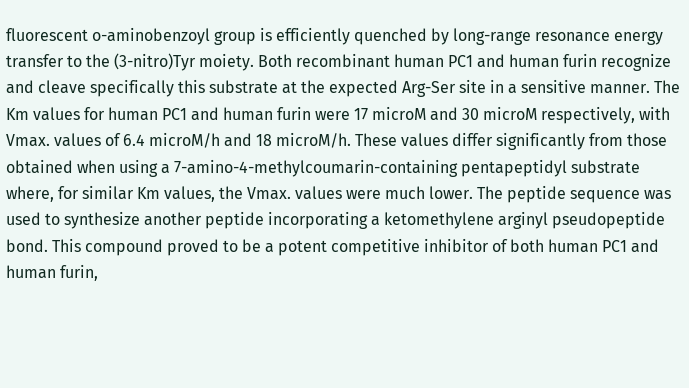fluorescent o-aminobenzoyl group is efficiently quenched by long-range resonance energy transfer to the (3-nitro)Tyr moiety. Both recombinant human PC1 and human furin recognize and cleave specifically this substrate at the expected Arg-Ser site in a sensitive manner. The Km values for human PC1 and human furin were 17 microM and 30 microM respectively, with Vmax. values of 6.4 microM/h and 18 microM/h. These values differ significantly from those obtained when using a 7-amino-4-methylcoumarin-containing pentapeptidyl substrate where, for similar Km values, the Vmax. values were much lower. The peptide sequence was used to synthesize another peptide incorporating a ketomethylene arginyl pseudopeptide bond. This compound proved to be a potent competitive inhibitor of both human PC1 and human furin,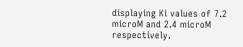displaying Ki values of 7.2 microM and 2.4 microM respectively.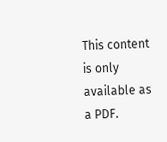This content is only available as a PDF.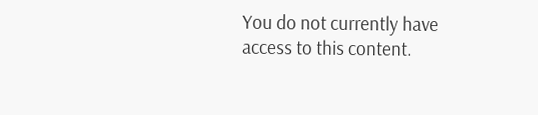You do not currently have access to this content.